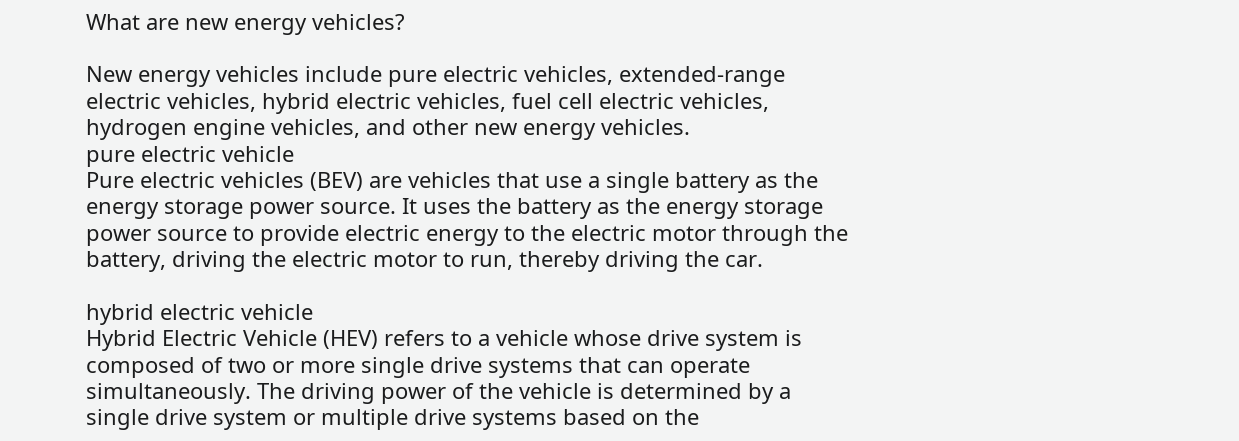What are new energy vehicles?

New energy vehicles include pure electric vehicles, extended-range electric vehicles, hybrid electric vehicles, fuel cell electric vehicles, hydrogen engine vehicles, and other new energy vehicles.
pure electric vehicle
Pure electric vehicles (BEV) are vehicles that use a single battery as the energy storage power source. It uses the battery as the energy storage power source to provide electric energy to the electric motor through the battery, driving the electric motor to run, thereby driving the car.

hybrid electric vehicle
Hybrid Electric Vehicle (HEV) refers to a vehicle whose drive system is composed of two or more single drive systems that can operate simultaneously. The driving power of the vehicle is determined by a single drive system or multiple drive systems based on the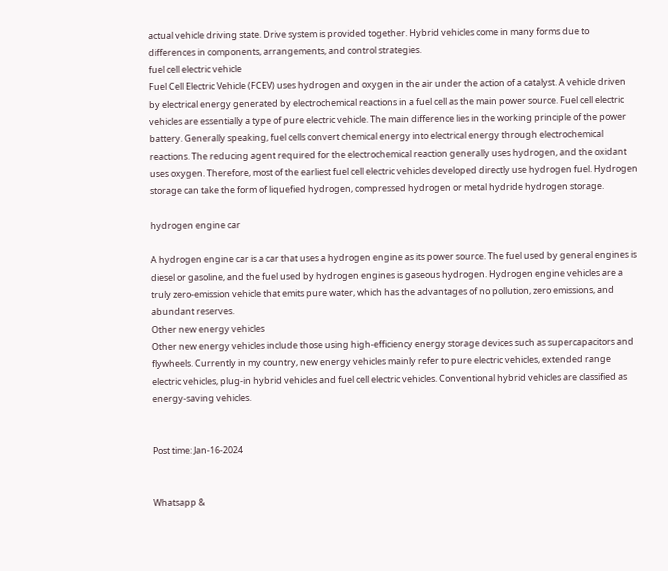actual vehicle driving state. Drive system is provided together. Hybrid vehicles come in many forms due to differences in components, arrangements, and control strategies.
fuel cell electric vehicle
Fuel Cell Electric Vehicle (FCEV) uses hydrogen and oxygen in the air under the action of a catalyst. A vehicle driven by electrical energy generated by electrochemical reactions in a fuel cell as the main power source. Fuel cell electric vehicles are essentially a type of pure electric vehicle. The main difference lies in the working principle of the power battery. Generally speaking, fuel cells convert chemical energy into electrical energy through electrochemical reactions. The reducing agent required for the electrochemical reaction generally uses hydrogen, and the oxidant uses oxygen. Therefore, most of the earliest fuel cell electric vehicles developed directly use hydrogen fuel. Hydrogen storage can take the form of liquefied hydrogen, compressed hydrogen or metal hydride hydrogen storage.

hydrogen engine car

A hydrogen engine car is a car that uses a hydrogen engine as its power source. The fuel used by general engines is diesel or gasoline, and the fuel used by hydrogen engines is gaseous hydrogen. Hydrogen engine vehicles are a truly zero-emission vehicle that emits pure water, which has the advantages of no pollution, zero emissions, and abundant reserves.
Other new energy vehicles
Other new energy vehicles include those using high-efficiency energy storage devices such as supercapacitors and flywheels. Currently in my country, new energy vehicles mainly refer to pure electric vehicles, extended range electric vehicles, plug-in hybrid vehicles and fuel cell electric vehicles. Conventional hybrid vehicles are classified as energy-saving vehicles.


Post time: Jan-16-2024


Whatsapp &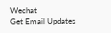Wechat
Get Email Updates